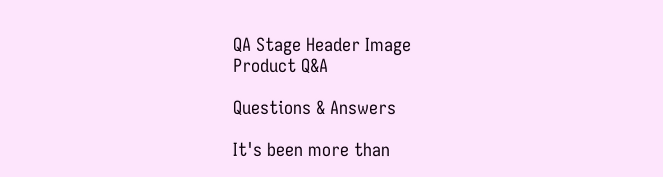QA Stage Header Image
Product Q&A

Questions & Answers

It's been more than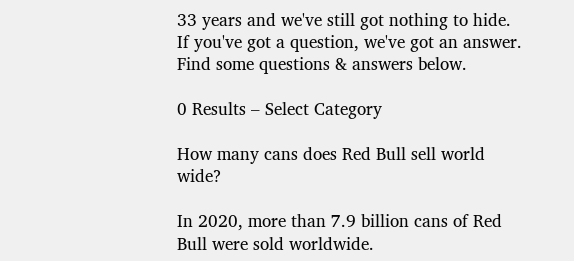33 years and we've still got nothing to hide. If you've got a question, we've got an answer. Find some questions & answers below.

0 Results – Select Category

How many cans does Red Bull sell world wide?

In 2020, more than 7.9 billion cans of Red Bull were sold worldwide.